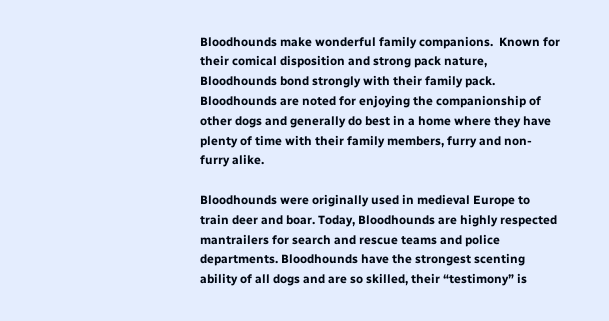Bloodhounds make wonderful family companions.  Known for their comical disposition and strong pack nature, Bloodhounds bond strongly with their family pack.  Bloodhounds are noted for enjoying the companionship of other dogs and generally do best in a home where they have plenty of time with their family members, furry and non-furry alike.

Bloodhounds were originally used in medieval Europe to train deer and boar. Today, Bloodhounds are highly respected mantrailers for search and rescue teams and police departments. Bloodhounds have the strongest scenting ability of all dogs and are so skilled, their “testimony” is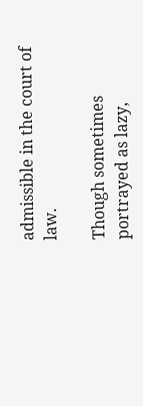admissible in the court of law.

Though sometimes portrayed as lazy,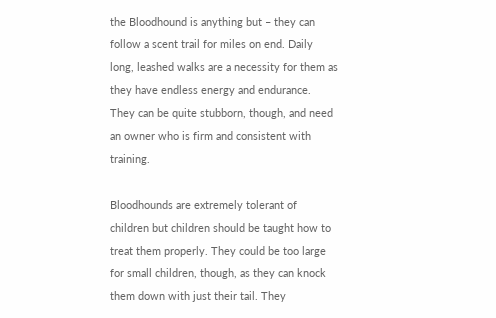the Bloodhound is anything but – they can follow a scent trail for miles on end. Daily long, leashed walks are a necessity for them as they have endless energy and endurance. They can be quite stubborn, though, and need an owner who is firm and consistent with training.

Bloodhounds are extremely tolerant of children but children should be taught how to treat them properly. They could be too large for small children, though, as they can knock them down with just their tail. They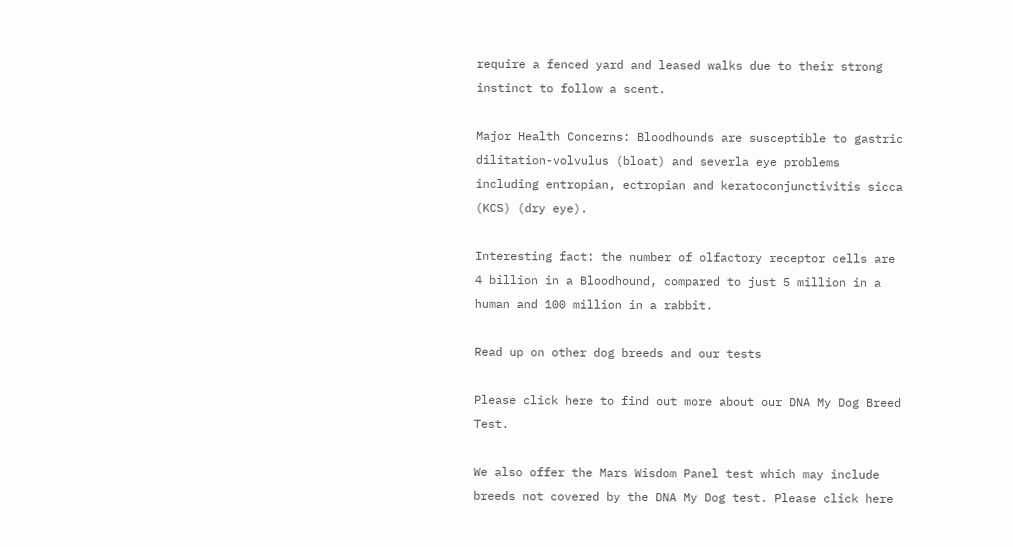require a fenced yard and leased walks due to their strong instinct to follow a scent.

Major Health Concerns: Bloodhounds are susceptible to gastric dilitation-volvulus (bloat) and severla eye problems including entropian, ectropian and keratoconjunctivitis sicca (KCS) (dry eye).

Interesting fact: the number of olfactory receptor cells are 4 billion in a Bloodhound, compared to just 5 million in a human and 100 million in a rabbit.

Read up on other dog breeds and our tests

Please click here to find out more about our DNA My Dog Breed Test.

We also offer the Mars Wisdom Panel test which may include breeds not covered by the DNA My Dog test. Please click here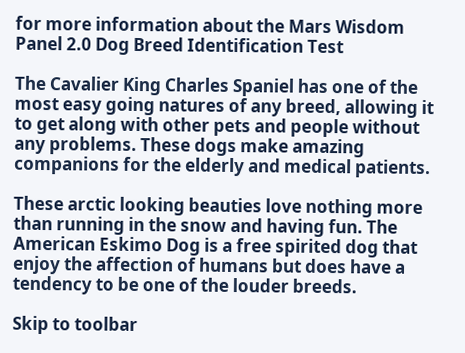for more information about the Mars Wisdom Panel 2.0 Dog Breed Identification Test

The Cavalier King Charles Spaniel has one of the most easy going natures of any breed, allowing it to get along with other pets and people without any problems. These dogs make amazing companions for the elderly and medical patients.

These arctic looking beauties love nothing more than running in the snow and having fun. The American Eskimo Dog is a free spirited dog that enjoy the affection of humans but does have a tendency to be one of the louder breeds.

Skip to toolbar